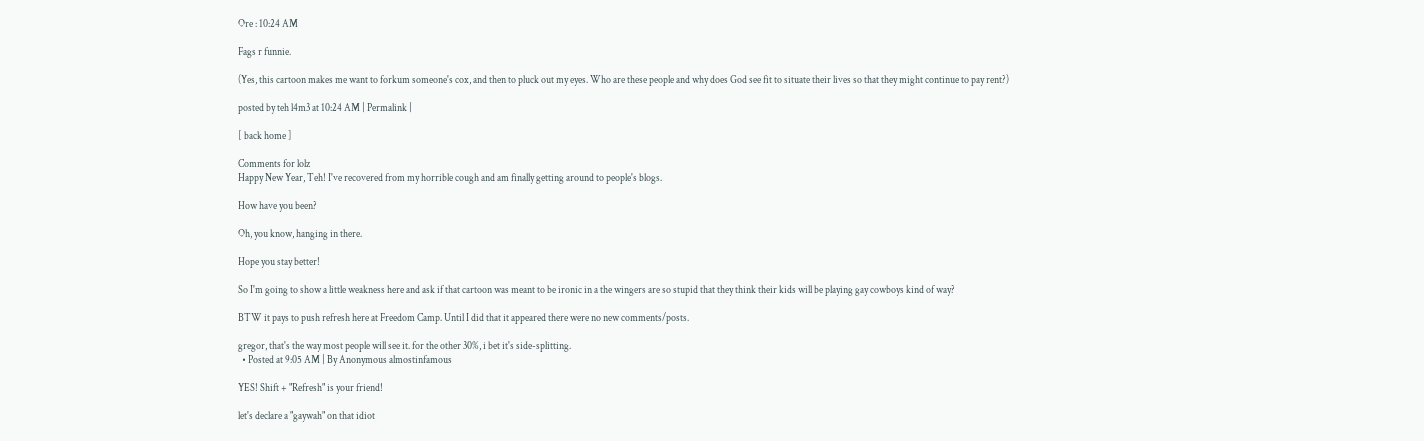Ore : 10:24 AM

Fags r funnie.

(Yes, this cartoon makes me want to forkum someone's cox, and then to pluck out my eyes. Who are these people and why does God see fit to situate their lives so that they might continue to pay rent?)

posted by teh l4m3 at 10:24 AM | Permalink |

[ back home ]

Comments for lolz
Happy New Year, Teh! I've recovered from my horrible cough and am finally getting around to people's blogs.

How have you been?

Oh, you know, hanging in there.

Hope you stay better!

So I'm going to show a little weakness here and ask if that cartoon was meant to be ironic in a the wingers are so stupid that they think their kids will be playing gay cowboys kind of way?

BTW it pays to push refresh here at Freedom Camp. Until I did that it appeared there were no new comments/posts.

gregor, that's the way most people will see it. for the other 30%, i bet it's side-splitting.
  • Posted at 9:05 AM | By Anonymous almostinfamous

YES! Shift + "Refresh" is your friend!

let's declare a "gaywah" on that idiot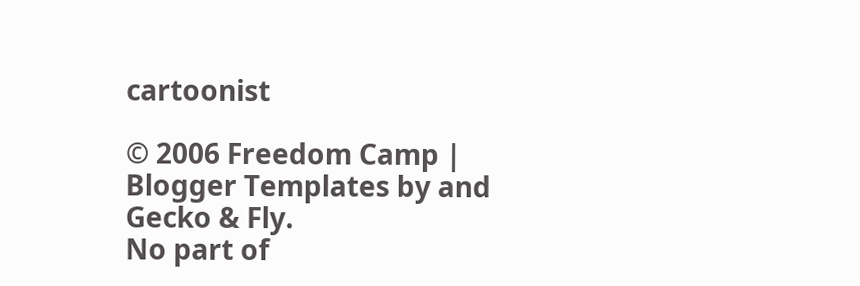cartoonist

© 2006 Freedom Camp | Blogger Templates by and Gecko & Fly.
No part of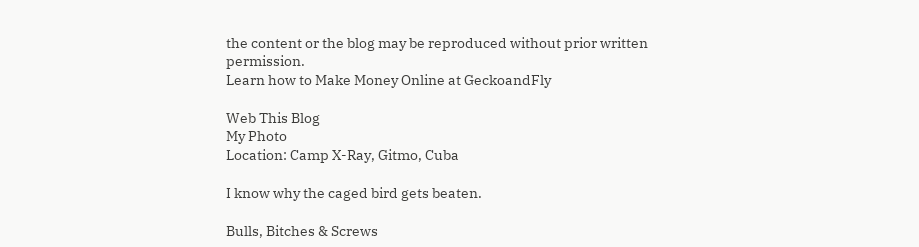the content or the blog may be reproduced without prior written permission.
Learn how to Make Money Online at GeckoandFly

Web This Blog
My Photo
Location: Camp X-Ray, Gitmo, Cuba

I know why the caged bird gets beaten.

Bulls, Bitches & Screws